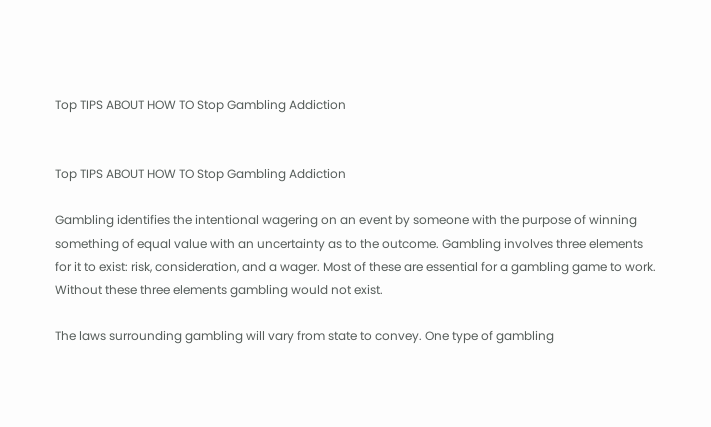Top TIPS ABOUT HOW TO Stop Gambling Addiction


Top TIPS ABOUT HOW TO Stop Gambling Addiction

Gambling identifies the intentional wagering on an event by someone with the purpose of winning something of equal value with an uncertainty as to the outcome. Gambling involves three elements for it to exist: risk, consideration, and a wager. Most of these are essential for a gambling game to work. Without these three elements gambling would not exist.

The laws surrounding gambling will vary from state to convey. One type of gambling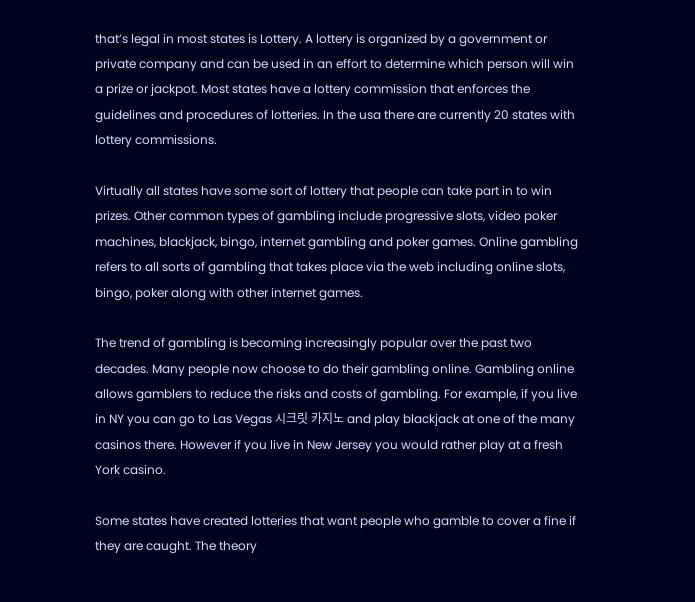that’s legal in most states is Lottery. A lottery is organized by a government or private company and can be used in an effort to determine which person will win a prize or jackpot. Most states have a lottery commission that enforces the guidelines and procedures of lotteries. In the usa there are currently 20 states with lottery commissions.

Virtually all states have some sort of lottery that people can take part in to win prizes. Other common types of gambling include progressive slots, video poker machines, blackjack, bingo, internet gambling and poker games. Online gambling refers to all sorts of gambling that takes place via the web including online slots, bingo, poker along with other internet games.

The trend of gambling is becoming increasingly popular over the past two decades. Many people now choose to do their gambling online. Gambling online allows gamblers to reduce the risks and costs of gambling. For example, if you live in NY you can go to Las Vegas 시크릿 카지노 and play blackjack at one of the many casinos there. However if you live in New Jersey you would rather play at a fresh York casino.

Some states have created lotteries that want people who gamble to cover a fine if they are caught. The theory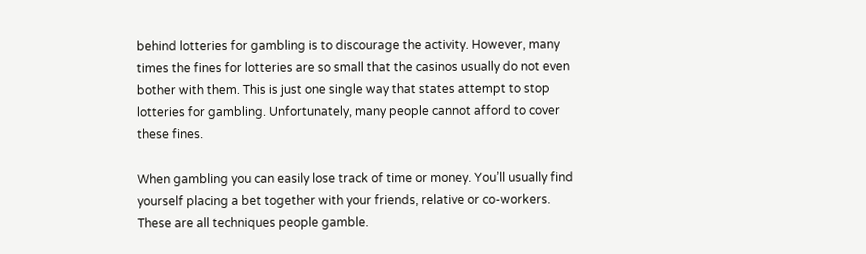behind lotteries for gambling is to discourage the activity. However, many times the fines for lotteries are so small that the casinos usually do not even bother with them. This is just one single way that states attempt to stop lotteries for gambling. Unfortunately, many people cannot afford to cover these fines.

When gambling you can easily lose track of time or money. You’ll usually find yourself placing a bet together with your friends, relative or co-workers. These are all techniques people gamble.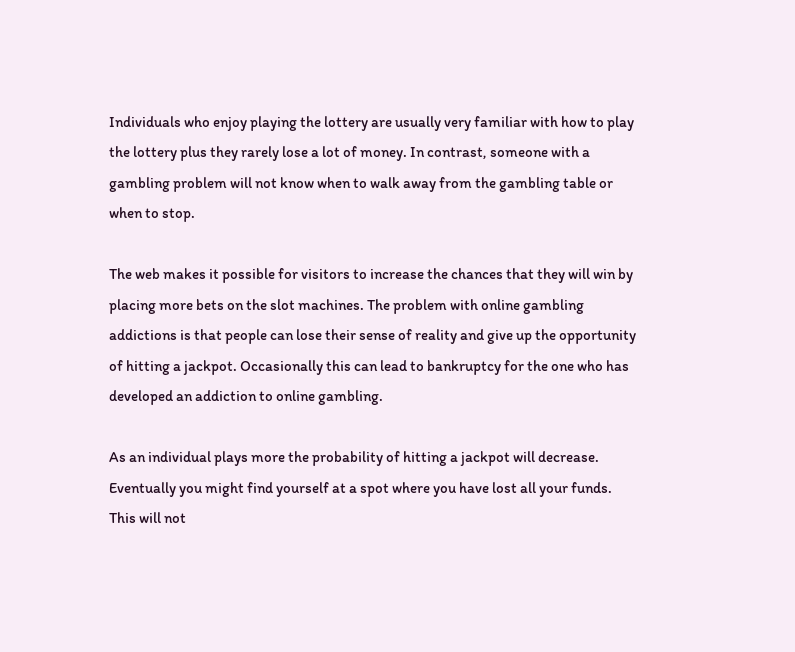Individuals who enjoy playing the lottery are usually very familiar with how to play the lottery plus they rarely lose a lot of money. In contrast, someone with a gambling problem will not know when to walk away from the gambling table or when to stop.

The web makes it possible for visitors to increase the chances that they will win by placing more bets on the slot machines. The problem with online gambling addictions is that people can lose their sense of reality and give up the opportunity of hitting a jackpot. Occasionally this can lead to bankruptcy for the one who has developed an addiction to online gambling.

As an individual plays more the probability of hitting a jackpot will decrease. Eventually you might find yourself at a spot where you have lost all your funds. This will not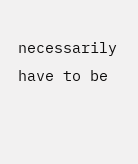necessarily have to be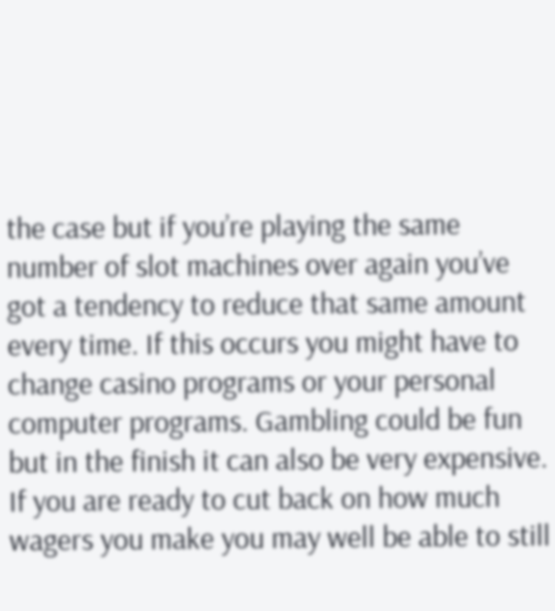the case but if you’re playing the same number of slot machines over again you’ve got a tendency to reduce that same amount every time. If this occurs you might have to change casino programs or your personal computer programs. Gambling could be fun but in the finish it can also be very expensive. If you are ready to cut back on how much wagers you make you may well be able to still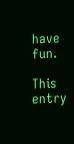have fun.

This entry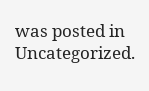was posted in Uncategorized.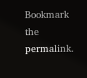Bookmark the permalink.